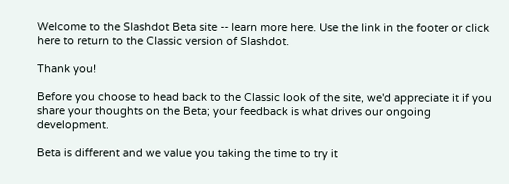Welcome to the Slashdot Beta site -- learn more here. Use the link in the footer or click here to return to the Classic version of Slashdot.

Thank you!

Before you choose to head back to the Classic look of the site, we'd appreciate it if you share your thoughts on the Beta; your feedback is what drives our ongoing development.

Beta is different and we value you taking the time to try it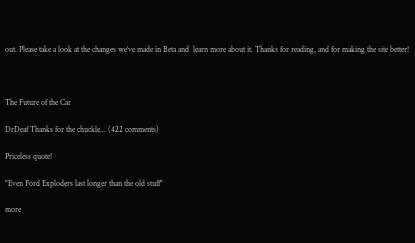out. Please take a look at the changes we've made in Beta and  learn more about it. Thanks for reading, and for making the site better!



The Future of the Car

DrDeaf Thanks for the chuckle... (422 comments)

Priceless quote!

"Even Ford Exploders last longer than the old stuff"

more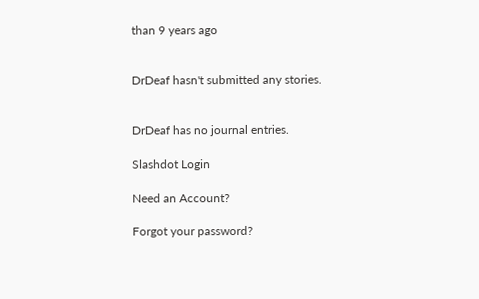than 9 years ago


DrDeaf hasn't submitted any stories.


DrDeaf has no journal entries.

Slashdot Login

Need an Account?

Forgot your password?